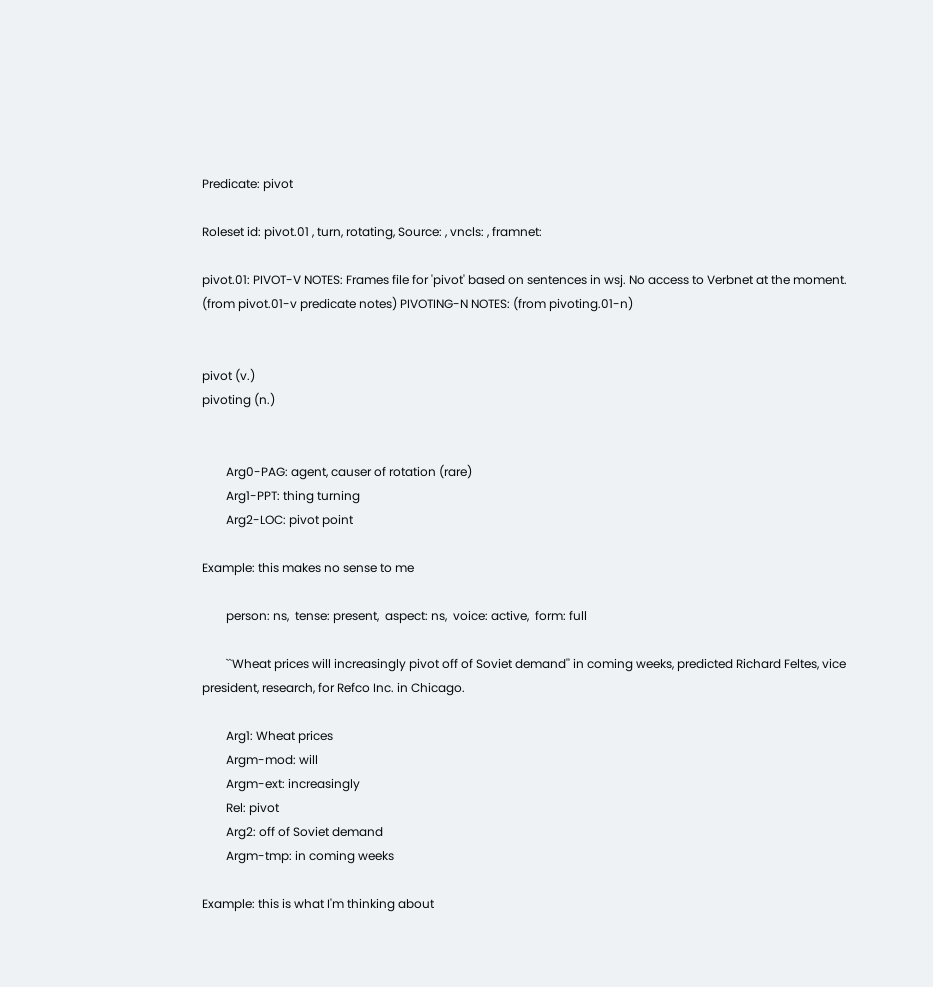Predicate: pivot

Roleset id: pivot.01 , turn, rotating, Source: , vncls: , framnet:

pivot.01: PIVOT-V NOTES: Frames file for 'pivot' based on sentences in wsj. No access to Verbnet at the moment. (from pivot.01-v predicate notes) PIVOTING-N NOTES: (from pivoting.01-n)


pivot (v.)
pivoting (n.)


        Arg0-PAG: agent, causer of rotation (rare)
        Arg1-PPT: thing turning
        Arg2-LOC: pivot point

Example: this makes no sense to me

        person: ns,  tense: present,  aspect: ns,  voice: active,  form: full

        ``Wheat prices will increasingly pivot off of Soviet demand'' in coming weeks, predicted Richard Feltes, vice president, research, for Refco Inc. in Chicago.

        Arg1: Wheat prices
        Argm-mod: will
        Argm-ext: increasingly
        Rel: pivot
        Arg2: off of Soviet demand
        Argm-tmp: in coming weeks

Example: this is what I'm thinking about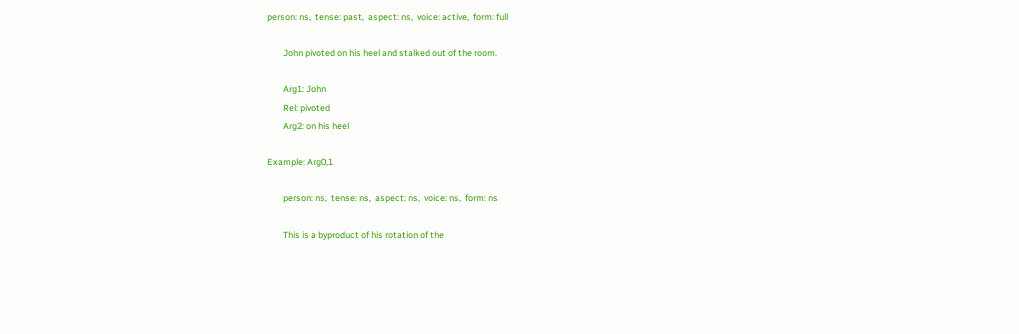person: ns,  tense: past,  aspect: ns,  voice: active,  form: full

        John pivoted on his heel and stalked out of the room.

        Arg1: John
        Rel: pivoted
        Arg2: on his heel

Example: Arg0,1

        person: ns,  tense: ns,  aspect: ns,  voice: ns,  form: ns

        This is a byproduct of his rotation of the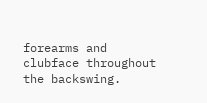forearms and clubface throughout the backswing.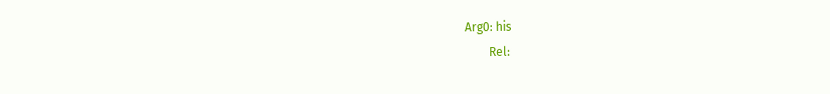Arg0: his
        Rel: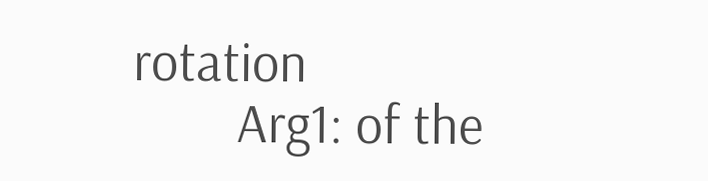rotation
        Arg1: of the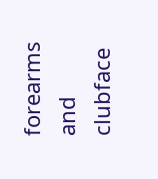forearms and clubface